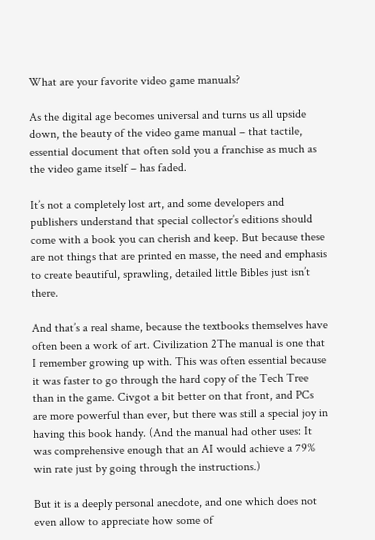What are your favorite video game manuals?

As the digital age becomes universal and turns us all upside down, the beauty of the video game manual – that tactile, essential document that often sold you a franchise as much as the video game itself – has faded.

It’s not a completely lost art, and some developers and publishers understand that special collector’s editions should come with a book you can cherish and keep. But because these are not things that are printed en masse, the need and emphasis to create beautiful, sprawling, detailed little Bibles just isn’t there.

And that’s a real shame, because the textbooks themselves have often been a work of art. Civilization 2The manual is one that I remember growing up with. This was often essential because it was faster to go through the hard copy of the Tech Tree than in the game. Civgot a bit better on that front, and PCs are more powerful than ever, but there was still a special joy in having this book handy. (And the manual had other uses: It was comprehensive enough that an AI would achieve a 79% win rate just by going through the instructions.)

But it is a deeply personal anecdote, and one which does not even allow to appreciate how some of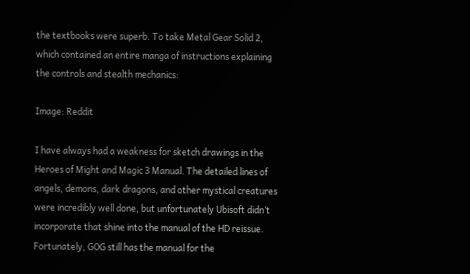the textbooks were superb. To take Metal Gear Solid 2, which contained an entire manga of instructions explaining the controls and stealth mechanics:

Image: Reddit

I have always had a weakness for sketch drawings in the Heroes of Might and Magic 3 Manual. The detailed lines of angels, demons, dark dragons, and other mystical creatures were incredibly well done, but unfortunately Ubisoft didn’t incorporate that shine into the manual of the HD reissue. Fortunately, GOG still has the manual for the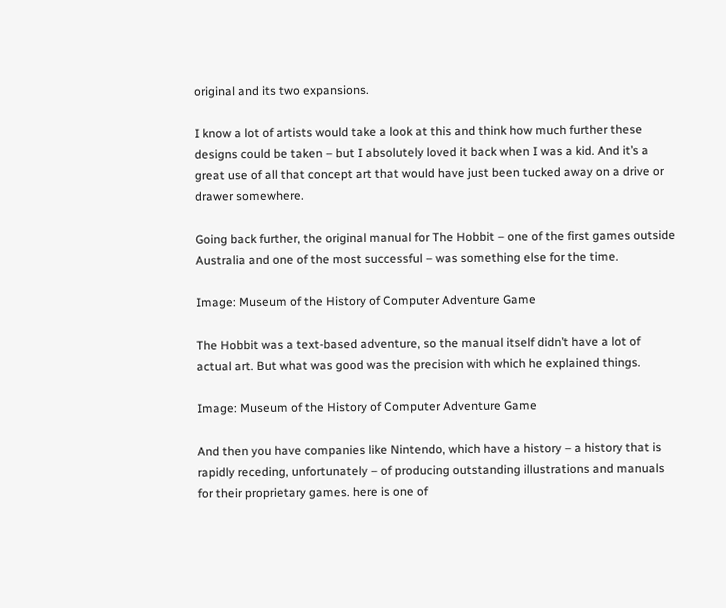original and its two expansions.

I know a lot of artists would take a look at this and think how much further these designs could be taken – but I absolutely loved it back when I was a kid. And it’s a great use of all that concept art that would have just been tucked away on a drive or drawer somewhere.

Going back further, the original manual for The Hobbit – one of the first games outside Australia and one of the most successful – was something else for the time.

Image: Museum of the History of Computer Adventure Game

The Hobbit was a text-based adventure, so the manual itself didn’t have a lot of actual art. But what was good was the precision with which he explained things.

Image: Museum of the History of Computer Adventure Game

And then you have companies like Nintendo, which have a history – a history that is rapidly receding, unfortunately – of producing outstanding illustrations and manuals for their proprietary games. here is one of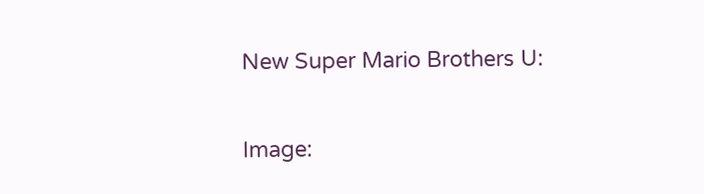New Super Mario Brothers U:

Image: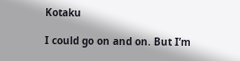Kotaku

I could go on and on. But I’m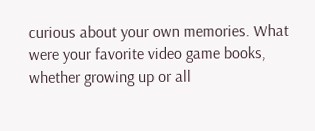curious about your own memories. What were your favorite video game books, whether growing up or all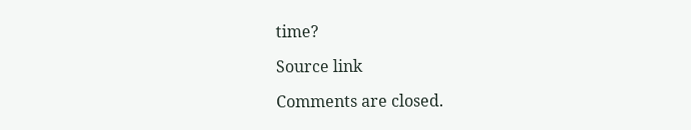time?

Source link

Comments are closed.